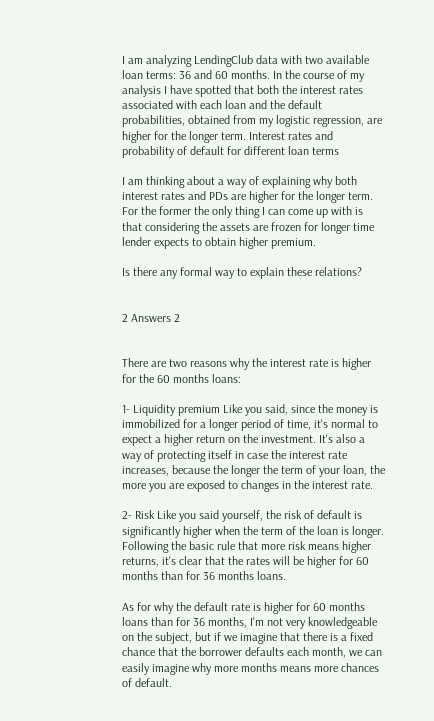I am analyzing LendingClub data with two available loan terms: 36 and 60 months. In the course of my analysis I have spotted that both the interest rates associated with each loan and the default probabilities, obtained from my logistic regression, are higher for the longer term. Interest rates and probability of default for different loan terms

I am thinking about a way of explaining why both interest rates and PDs are higher for the longer term. For the former the only thing I can come up with is that considering the assets are frozen for longer time lender expects to obtain higher premium.

Is there any formal way to explain these relations?


2 Answers 2


There are two reasons why the interest rate is higher for the 60 months loans:

1- Liquidity premium Like you said, since the money is immobilized for a longer period of time, it's normal to expect a higher return on the investment. It's also a way of protecting itself in case the interest rate increases, because the longer the term of your loan, the more you are exposed to changes in the interest rate.

2- Risk Like you said yourself, the risk of default is significantly higher when the term of the loan is longer. Following the basic rule that more risk means higher returns, it's clear that the rates will be higher for 60 months than for 36 months loans.

As for why the default rate is higher for 60 months loans than for 36 months, I'm not very knowledgeable on the subject, but if we imagine that there is a fixed chance that the borrower defaults each month, we can easily imagine why more months means more chances of default.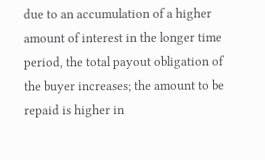due to an accumulation of a higher amount of interest in the longer time period, the total payout obligation of the buyer increases; the amount to be repaid is higher in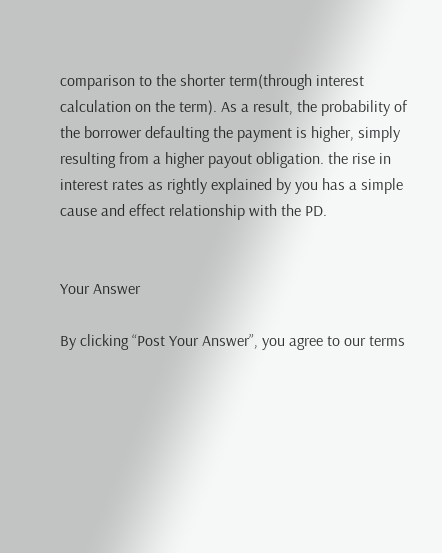comparison to the shorter term(through interest calculation on the term). As a result, the probability of the borrower defaulting the payment is higher, simply resulting from a higher payout obligation. the rise in interest rates as rightly explained by you has a simple cause and effect relationship with the PD.


Your Answer

By clicking “Post Your Answer”, you agree to our terms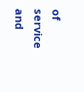of service and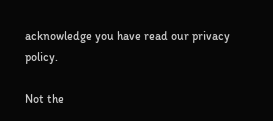acknowledge you have read our privacy policy.

Not the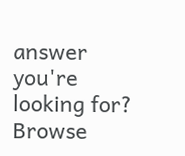answer you're looking for? Browse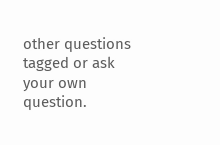other questions tagged or ask your own question.